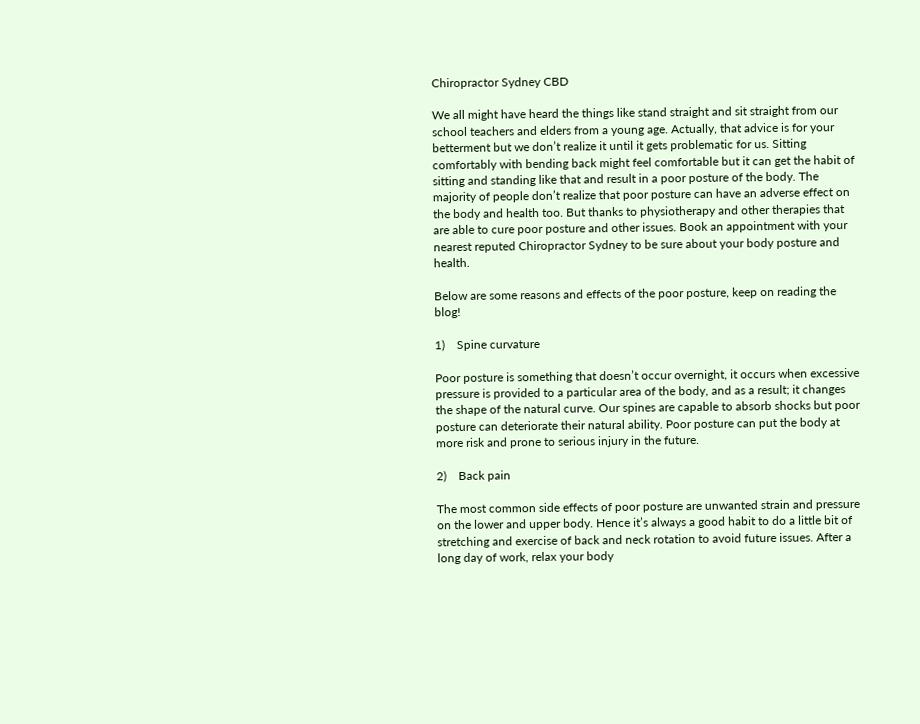Chiropractor Sydney CBD

We all might have heard the things like stand straight and sit straight from our school teachers and elders from a young age. Actually, that advice is for your betterment but we don’t realize it until it gets problematic for us. Sitting comfortably with bending back might feel comfortable but it can get the habit of sitting and standing like that and result in a poor posture of the body. The majority of people don’t realize that poor posture can have an adverse effect on the body and health too. But thanks to physiotherapy and other therapies that are able to cure poor posture and other issues. Book an appointment with your nearest reputed Chiropractor Sydney to be sure about your body posture and health.

Below are some reasons and effects of the poor posture, keep on reading the blog!

1)    Spine curvature

Poor posture is something that doesn’t occur overnight, it occurs when excessive pressure is provided to a particular area of the body, and as a result; it changes the shape of the natural curve. Our spines are capable to absorb shocks but poor posture can deteriorate their natural ability. Poor posture can put the body at more risk and prone to serious injury in the future.

2)    Back pain

The most common side effects of poor posture are unwanted strain and pressure on the lower and upper body. Hence it’s always a good habit to do a little bit of stretching and exercise of back and neck rotation to avoid future issues. After a long day of work, relax your body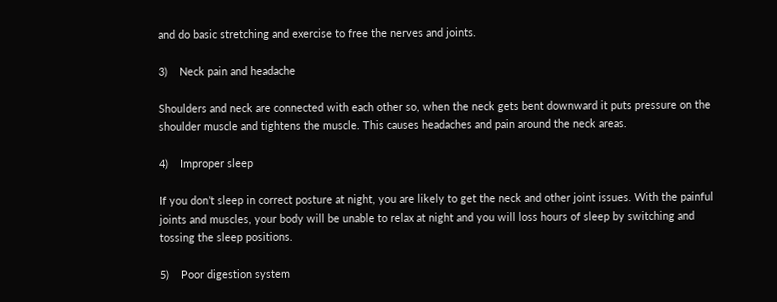and do basic stretching and exercise to free the nerves and joints.

3)    Neck pain and headache

Shoulders and neck are connected with each other so, when the neck gets bent downward it puts pressure on the shoulder muscle and tightens the muscle. This causes headaches and pain around the neck areas.

4)    Improper sleep

If you don’t sleep in correct posture at night, you are likely to get the neck and other joint issues. With the painful joints and muscles, your body will be unable to relax at night and you will loss hours of sleep by switching and tossing the sleep positions.

5)    Poor digestion system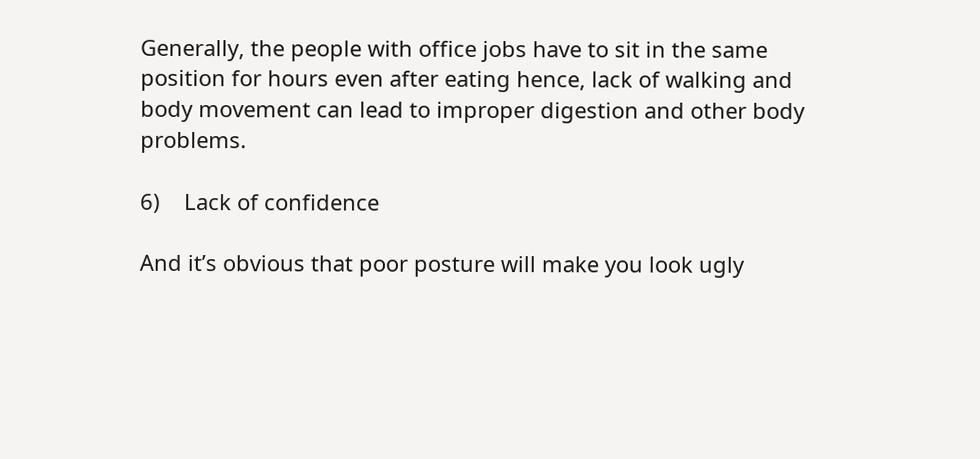Generally, the people with office jobs have to sit in the same position for hours even after eating hence, lack of walking and body movement can lead to improper digestion and other body problems.

6)    Lack of confidence

And it’s obvious that poor posture will make you look ugly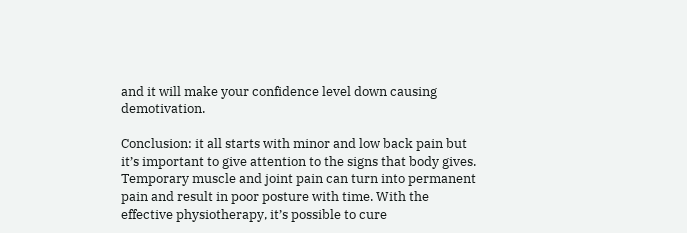and it will make your confidence level down causing demotivation.

Conclusion: it all starts with minor and low back pain but it’s important to give attention to the signs that body gives. Temporary muscle and joint pain can turn into permanent pain and result in poor posture with time. With the effective physiotherapy, it’s possible to cure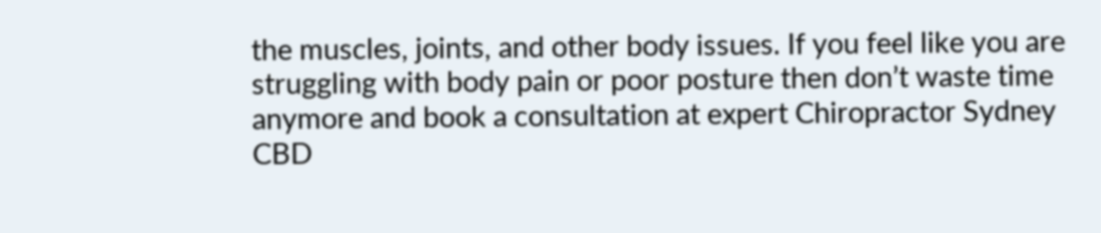the muscles, joints, and other body issues. If you feel like you are struggling with body pain or poor posture then don’t waste time anymore and book a consultation at expert Chiropractor Sydney CBD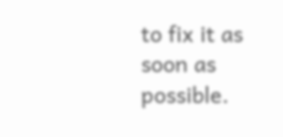to fix it as soon as possible.